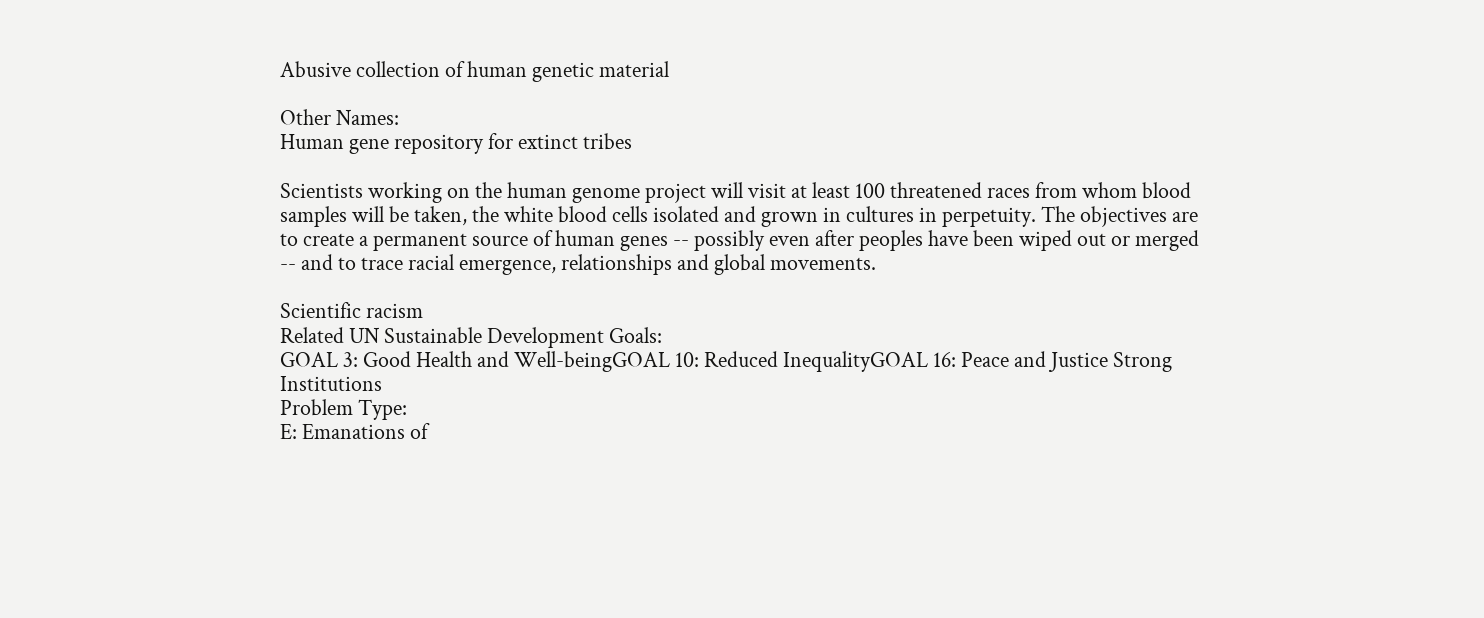Abusive collection of human genetic material

Other Names:
Human gene repository for extinct tribes

Scientists working on the human genome project will visit at least 100 threatened races from whom blood samples will be taken, the white blood cells isolated and grown in cultures in perpetuity. The objectives are to create a permanent source of human genes -- possibly even after peoples have been wiped out or merged -- and to trace racial emergence, relationships and global movements.

Scientific racism
Related UN Sustainable Development Goals:
GOAL 3: Good Health and Well-beingGOAL 10: Reduced InequalityGOAL 16: Peace and Justice Strong Institutions
Problem Type:
E: Emanations of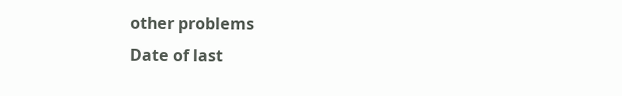other problems
Date of last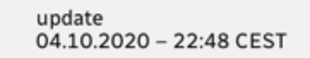update
04.10.2020 – 22:48 CEST